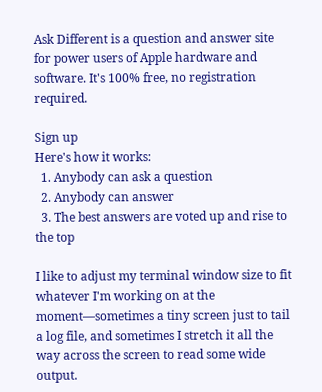Ask Different is a question and answer site for power users of Apple hardware and software. It's 100% free, no registration required.

Sign up
Here's how it works:
  1. Anybody can ask a question
  2. Anybody can answer
  3. The best answers are voted up and rise to the top

I like to adjust my terminal window size to fit whatever I'm working on at the moment—sometimes a tiny screen just to tail a log file, and sometimes I stretch it all the way across the screen to read some wide output.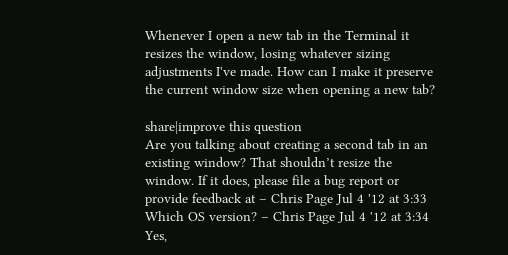Whenever I open a new tab in the Terminal it resizes the window, losing whatever sizing adjustments I've made. How can I make it preserve the current window size when opening a new tab?

share|improve this question
Are you talking about creating a second tab in an existing window? That shouldn’t resize the window. If it does, please file a bug report or provide feedback at – Chris Page Jul 4 '12 at 3:33
Which OS version? – Chris Page Jul 4 '12 at 3:34
Yes,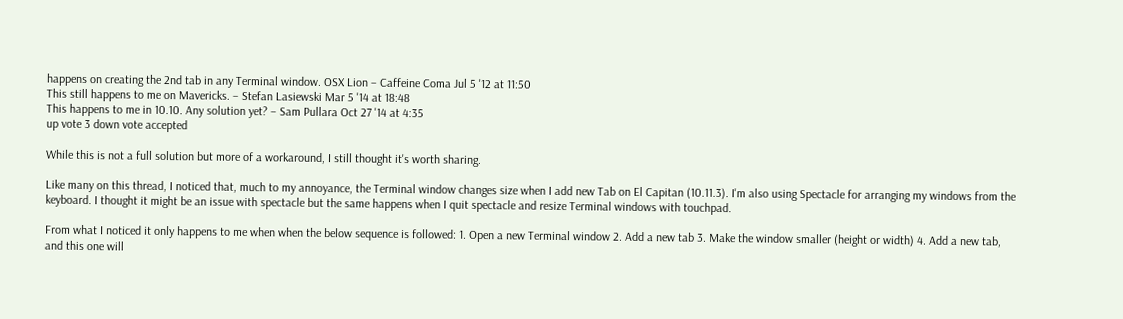happens on creating the 2nd tab in any Terminal window. OSX Lion – Caffeine Coma Jul 5 '12 at 11:50
This still happens to me on Mavericks. – Stefan Lasiewski Mar 5 '14 at 18:48
This happens to me in 10.10. Any solution yet? – Sam Pullara Oct 27 '14 at 4:35
up vote 3 down vote accepted

While this is not a full solution but more of a workaround, I still thought it's worth sharing.

Like many on this thread, I noticed that, much to my annoyance, the Terminal window changes size when I add new Tab on El Capitan (10.11.3). I'm also using Spectacle for arranging my windows from the keyboard. I thought it might be an issue with spectacle but the same happens when I quit spectacle and resize Terminal windows with touchpad.

From what I noticed it only happens to me when when the below sequence is followed: 1. Open a new Terminal window 2. Add a new tab 3. Make the window smaller (height or width) 4. Add a new tab, and this one will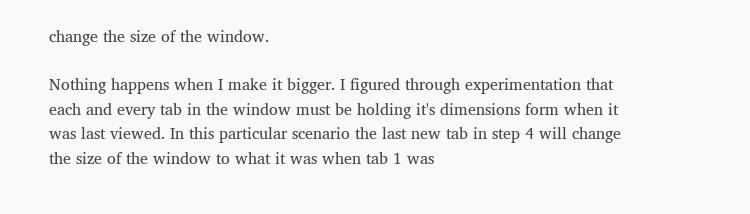change the size of the window.

Nothing happens when I make it bigger. I figured through experimentation that each and every tab in the window must be holding it's dimensions form when it was last viewed. In this particular scenario the last new tab in step 4 will change the size of the window to what it was when tab 1 was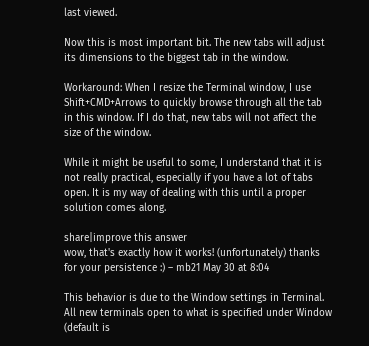last viewed.

Now this is most important bit. The new tabs will adjust its dimensions to the biggest tab in the window.

Workaround: When I resize the Terminal window, I use Shift+CMD+Arrows to quickly browse through all the tab in this window. If I do that, new tabs will not affect the size of the window.

While it might be useful to some, I understand that it is not really practical, especially if you have a lot of tabs open. It is my way of dealing with this until a proper solution comes along.

share|improve this answer
wow, that's exactly how it works! (unfortunately) thanks for your persistence :) – mb21 May 30 at 8:04

This behavior is due to the Window settings in Terminal. All new terminals open to what is specified under Window (default is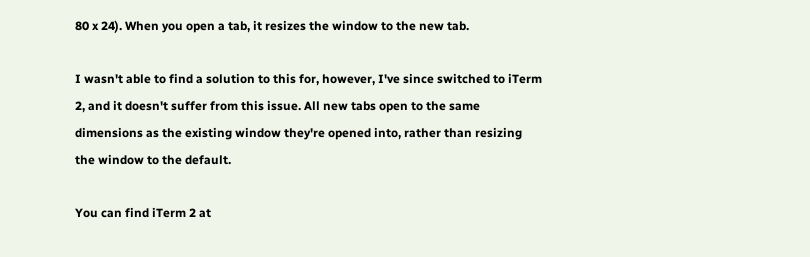80 x 24). When you open a tab, it resizes the window to the new tab.

I wasn't able to find a solution to this for, however, I've since switched to iTerm 2, and it doesn't suffer from this issue. All new tabs open to the same dimensions as the existing window they're opened into, rather than resizing the window to the default.

You can find iTerm 2 at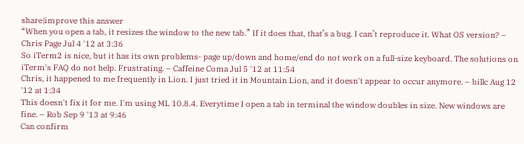share|improve this answer
“When you open a tab, it resizes the window to the new tab.” If it does that, that’s a bug. I can’t reproduce it. What OS version? – Chris Page Jul 4 '12 at 3:36
So iTerm2 is nice, but it has its own problems- page up/down and home/end do not work on a full-size keyboard. The solutions on iTerm's FAQ do not help. Frustrating. – Caffeine Coma Jul 5 '12 at 11:54
Chris, it happened to me frequently in Lion. I just tried it in Mountain Lion, and it doesn't appear to occur anymore. – billc Aug 12 '12 at 1:34
This doesn't fix it for me. I'm using ML 10.8.4. Everytime I open a tab in terminal the window doubles in size. New windows are fine. – Rob Sep 9 '13 at 9:46
Can confirm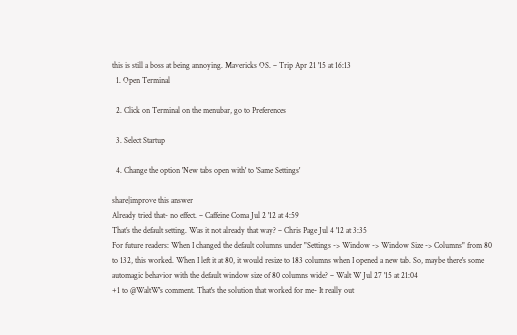this is still a boss at being annoying. Mavericks OS. – Trip Apr 21 '15 at 16:13
  1. Open Terminal

  2. Click on Terminal on the menubar, go to Preferences

  3. Select Startup

  4. Change the option 'New tabs open with' to 'Same Settings'

share|improve this answer
Already tried that- no effect. – Caffeine Coma Jul 2 '12 at 4:59
That’s the default setting. Was it not already that way? – Chris Page Jul 4 '12 at 3:35
For future readers: When I changed the default columns under "Settings -> Window -> Window Size -> Columns" from 80 to 132, this worked. When I left it at 80, it would resize to 183 columns when I opened a new tab. So, maybe there's some automagic behavior with the default window size of 80 columns wide? – Walt W Jul 27 '15 at 21:04
+1 to @WaltW's comment. That's the solution that worked for me- It really out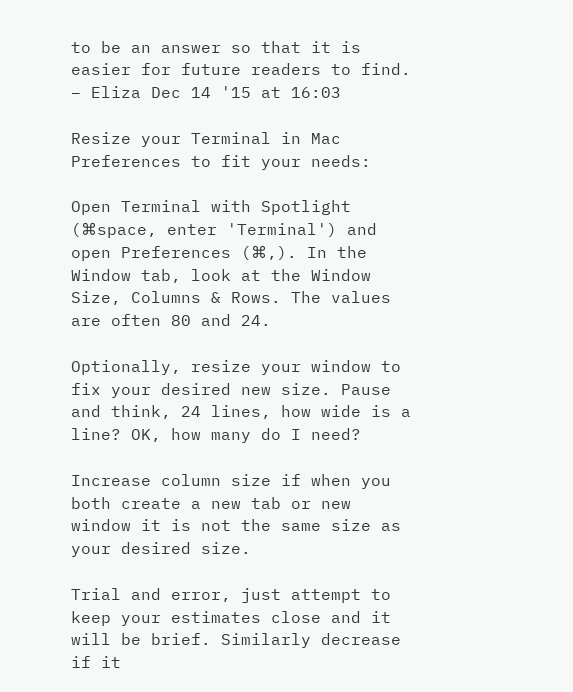to be an answer so that it is easier for future readers to find. – Eliza Dec 14 '15 at 16:03

Resize your Terminal in Mac Preferences to fit your needs:

Open Terminal with Spotlight (⌘space, enter 'Terminal') and open Preferences (⌘,). In the Window tab, look at the Window Size, Columns & Rows. The values are often 80 and 24.

Optionally, resize your window to fix your desired new size. Pause and think, 24 lines, how wide is a line? OK, how many do I need?

Increase column size if when you both create a new tab or new window it is not the same size as your desired size.

Trial and error, just attempt to keep your estimates close and it will be brief. Similarly decrease if it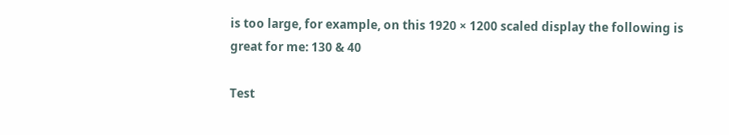is too large, for example, on this 1920 × 1200 scaled display the following is great for me: 130 & 40

Test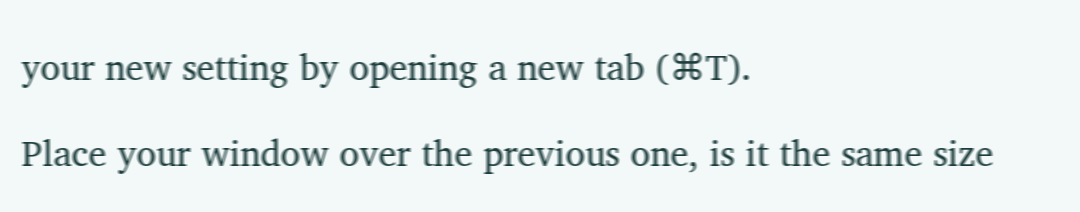your new setting by opening a new tab (⌘T).

Place your window over the previous one, is it the same size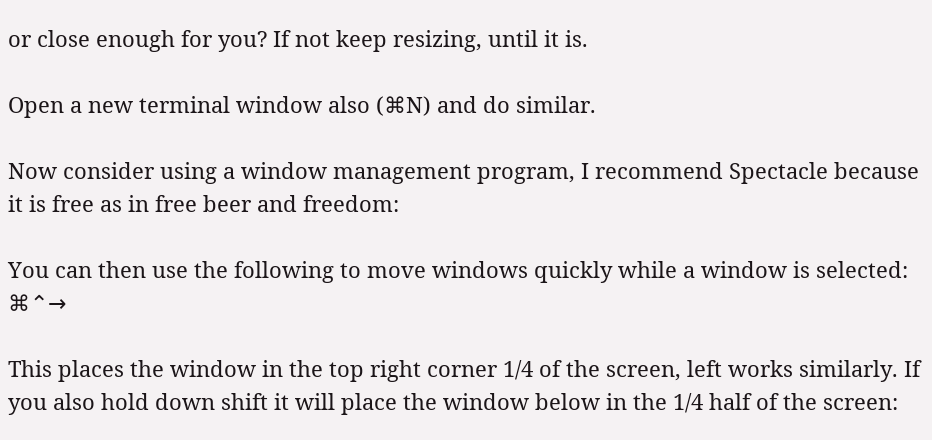or close enough for you? If not keep resizing, until it is.

Open a new terminal window also (⌘N) and do similar.

Now consider using a window management program, I recommend Spectacle because it is free as in free beer and freedom:

You can then use the following to move windows quickly while a window is selected: ⌘⌃→

This places the window in the top right corner 1/4 of the screen, left works similarly. If you also hold down shift it will place the window below in the 1/4 half of the screen: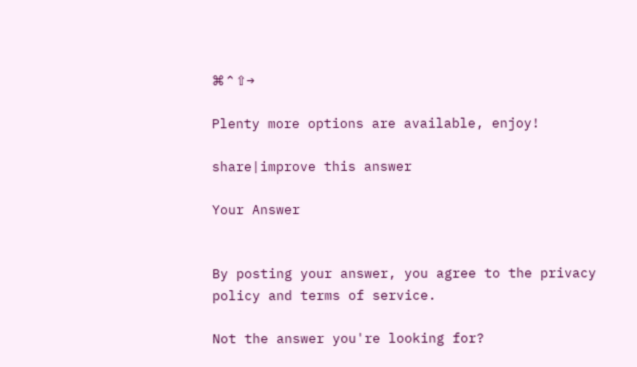⌘⌃⇧→

Plenty more options are available, enjoy!

share|improve this answer

Your Answer


By posting your answer, you agree to the privacy policy and terms of service.

Not the answer you're looking for?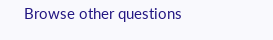Browse other questions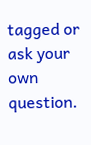tagged or ask your own question.